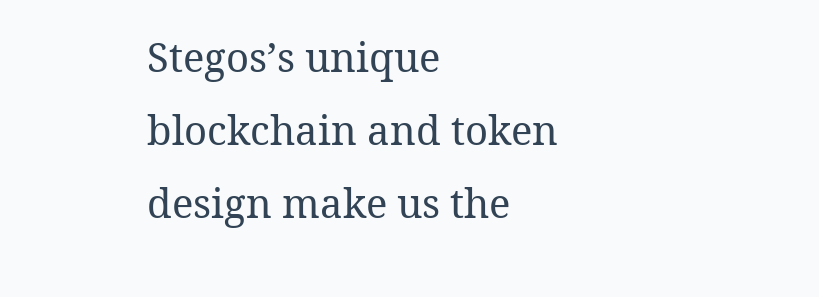Stegos’s unique blockchain and token design make us the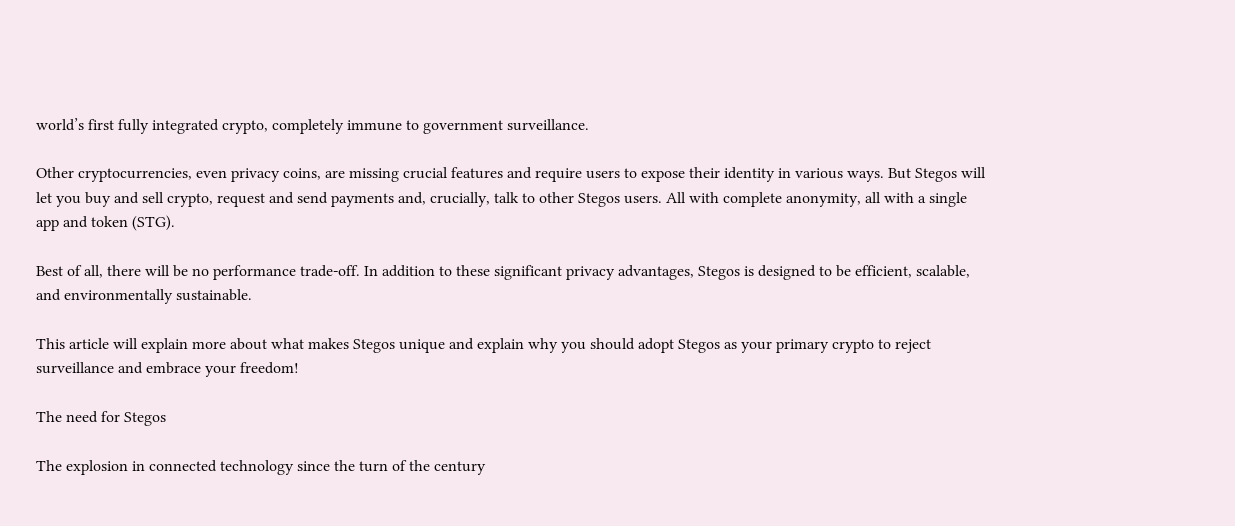world’s first fully integrated crypto, completely immune to government surveillance.

Other cryptocurrencies, even privacy coins, are missing crucial features and require users to expose their identity in various ways. But Stegos will let you buy and sell crypto, request and send payments and, crucially, talk to other Stegos users. All with complete anonymity, all with a single app and token (STG).

Best of all, there will be no performance trade-off. In addition to these significant privacy advantages, Stegos is designed to be efficient, scalable, and environmentally sustainable.

This article will explain more about what makes Stegos unique and explain why you should adopt Stegos as your primary crypto to reject surveillance and embrace your freedom!

The need for Stegos

The explosion in connected technology since the turn of the century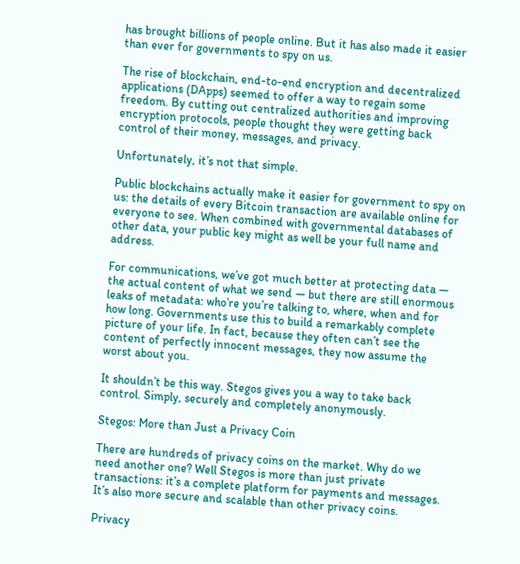has brought billions of people online. But it has also made it easier than ever for governments to spy on us.

The rise of blockchain, end-to-end encryption and decentralized applications (DApps) seemed to offer a way to regain some freedom. By cutting out centralized authorities and improving encryption protocols, people thought they were getting back control of their money, messages, and privacy.

Unfortunately, it’s not that simple.

Public blockchains actually make it easier for government to spy on us: the details of every Bitcoin transaction are available online for everyone to see. When combined with governmental databases of other data, your public key might as well be your full name and address.

For communications, we’ve got much better at protecting data — the actual content of what we send — but there are still enormous leaks of metadata: who’re you’re talking to, where, when and for how long. Governments use this to build a remarkably complete picture of your life. In fact, because they often can’t see the content of perfectly innocent messages, they now assume the worst about you.

It shouldn’t be this way. Stegos gives you a way to take back control. Simply, securely and completely anonymously.

Stegos: More than Just a Privacy Coin

There are hundreds of privacy coins on the market. Why do we need another one? Well Stegos is more than just private transactions: it’s a complete platform for payments and messages. It’s also more secure and scalable than other privacy coins.

Privacy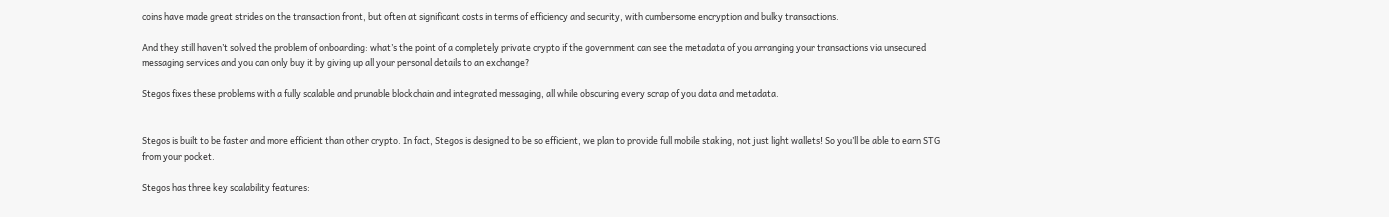coins have made great strides on the transaction front, but often at significant costs in terms of efficiency and security, with cumbersome encryption and bulky transactions.

And they still haven’t solved the problem of onboarding: what’s the point of a completely private crypto if the government can see the metadata of you arranging your transactions via unsecured messaging services and you can only buy it by giving up all your personal details to an exchange?

Stegos fixes these problems with a fully scalable and prunable blockchain and integrated messaging, all while obscuring every scrap of you data and metadata.


Stegos is built to be faster and more efficient than other crypto. In fact, Stegos is designed to be so efficient, we plan to provide full mobile staking, not just light wallets! So you’ll be able to earn STG from your pocket.

Stegos has three key scalability features: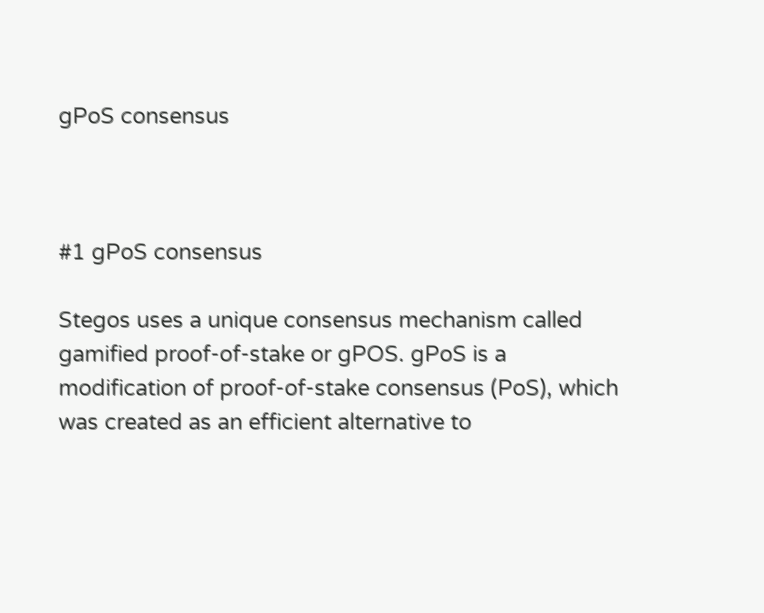gPoS consensus



#1 gPoS consensus

Stegos uses a unique consensus mechanism called gamified proof-of-stake or gPOS. gPoS is a modification of proof-of-stake consensus (PoS), which was created as an efficient alternative to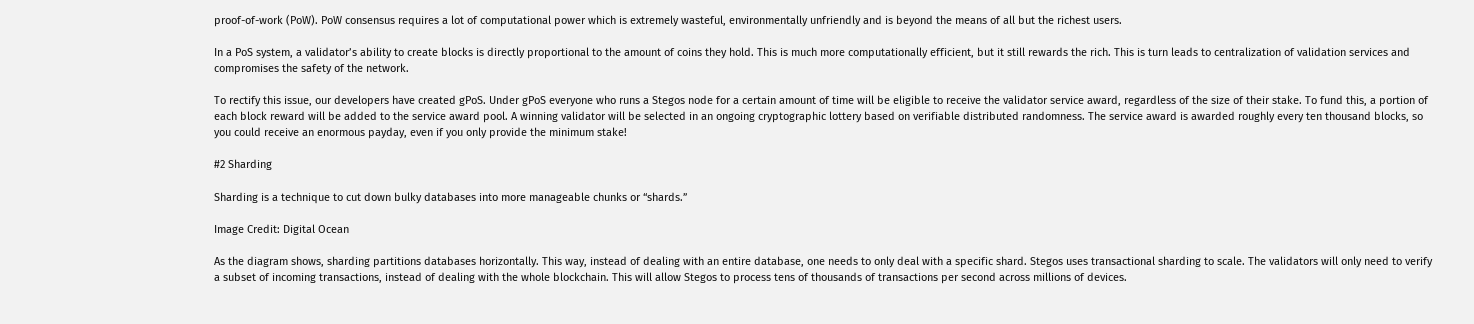proof-of-work (PoW). PoW consensus requires a lot of computational power which is extremely wasteful, environmentally unfriendly and is beyond the means of all but the richest users.

In a PoS system, a validator’s ability to create blocks is directly proportional to the amount of coins they hold. This is much more computationally efficient, but it still rewards the rich. This is turn leads to centralization of validation services and compromises the safety of the network.

To rectify this issue, our developers have created gPoS. Under gPoS everyone who runs a Stegos node for a certain amount of time will be eligible to receive the validator service award, regardless of the size of their stake. To fund this, a portion of each block reward will be added to the service award pool. A winning validator will be selected in an ongoing cryptographic lottery based on verifiable distributed randomness. The service award is awarded roughly every ten thousand blocks, so you could receive an enormous payday, even if you only provide the minimum stake!

#2 Sharding

Sharding is a technique to cut down bulky databases into more manageable chunks or “shards.”

Image Credit: Digital Ocean

As the diagram shows, sharding partitions databases horizontally. This way, instead of dealing with an entire database, one needs to only deal with a specific shard. Stegos uses transactional sharding to scale. The validators will only need to verify a subset of incoming transactions, instead of dealing with the whole blockchain. This will allow Stegos to process tens of thousands of transactions per second across millions of devices.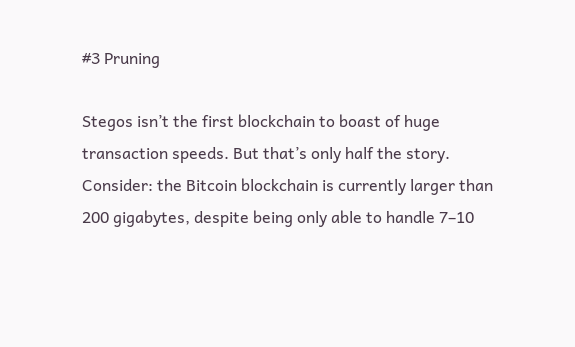#3 Pruning

Stegos isn’t the first blockchain to boast of huge transaction speeds. But that’s only half the story. Consider: the Bitcoin blockchain is currently larger than 200 gigabytes, despite being only able to handle 7–10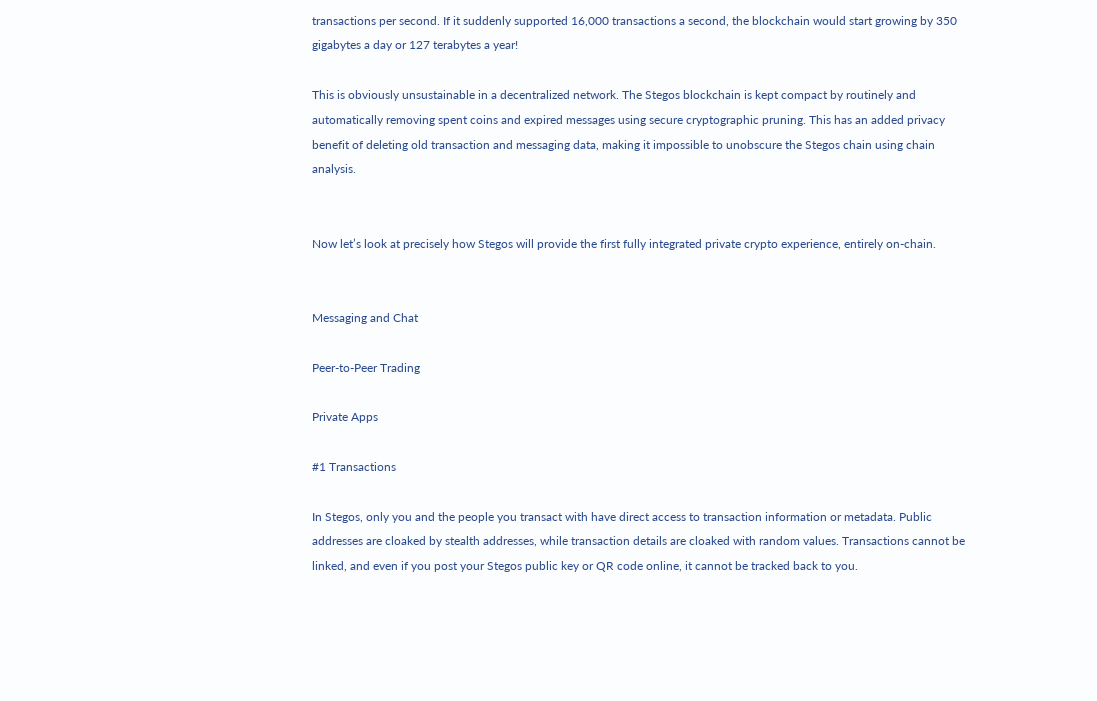transactions per second. If it suddenly supported 16,000 transactions a second, the blockchain would start growing by 350 gigabytes a day or 127 terabytes a year!

This is obviously unsustainable in a decentralized network. The Stegos blockchain is kept compact by routinely and automatically removing spent coins and expired messages using secure cryptographic pruning. This has an added privacy benefit of deleting old transaction and messaging data, making it impossible to unobscure the Stegos chain using chain analysis.


Now let’s look at precisely how Stegos will provide the first fully integrated private crypto experience, entirely on-chain.


Messaging and Chat

Peer-to-Peer Trading

Private Apps

#1 Transactions

In Stegos, only you and the people you transact with have direct access to transaction information or metadata. Public addresses are cloaked by stealth addresses, while transaction details are cloaked with random values. Transactions cannot be linked, and even if you post your Stegos public key or QR code online, it cannot be tracked back to you.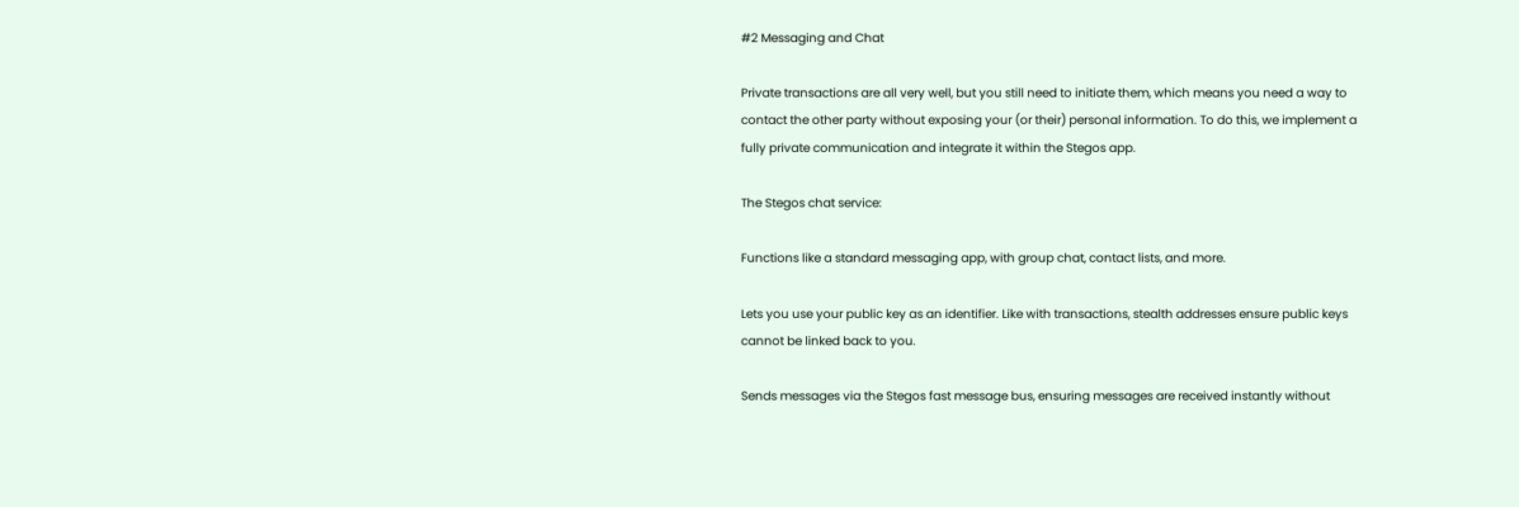#2 Messaging and Chat

Private transactions are all very well, but you still need to initiate them, which means you need a way to contact the other party without exposing your (or their) personal information. To do this, we implement a fully private communication and integrate it within the Stegos app.

The Stegos chat service:

Functions like a standard messaging app, with group chat, contact lists, and more.

Lets you use your public key as an identifier. Like with transactions, stealth addresses ensure public keys cannot be linked back to you.

Sends messages via the Stegos fast message bus, ensuring messages are received instantly without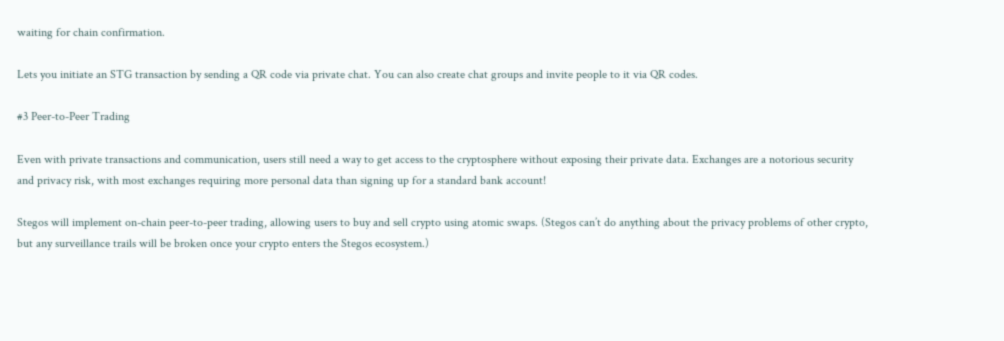waiting for chain confirmation.

Lets you initiate an STG transaction by sending a QR code via private chat. You can also create chat groups and invite people to it via QR codes.

#3 Peer-to-Peer Trading

Even with private transactions and communication, users still need a way to get access to the cryptosphere without exposing their private data. Exchanges are a notorious security and privacy risk, with most exchanges requiring more personal data than signing up for a standard bank account!

Stegos will implement on-chain peer-to-peer trading, allowing users to buy and sell crypto using atomic swaps. (Stegos can’t do anything about the privacy problems of other crypto, but any surveillance trails will be broken once your crypto enters the Stegos ecosystem.)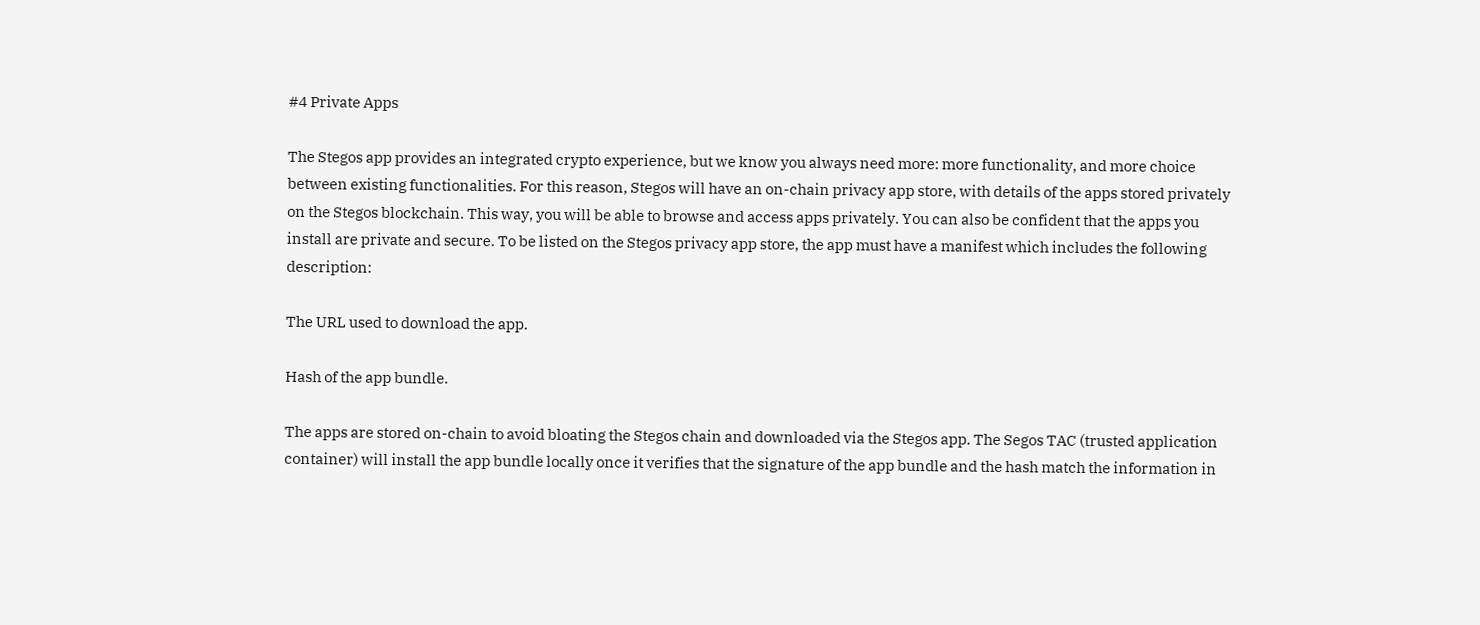#4 Private Apps

The Stegos app provides an integrated crypto experience, but we know you always need more: more functionality, and more choice between existing functionalities. For this reason, Stegos will have an on-chain privacy app store, with details of the apps stored privately on the Stegos blockchain. This way, you will be able to browse and access apps privately. You can also be confident that the apps you install are private and secure. To be listed on the Stegos privacy app store, the app must have a manifest which includes the following description:

The URL used to download the app.

Hash of the app bundle.

The apps are stored on-chain to avoid bloating the Stegos chain and downloaded via the Stegos app. The Segos TAC (trusted application container) will install the app bundle locally once it verifies that the signature of the app bundle and the hash match the information in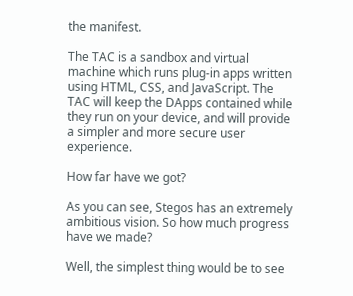the manifest.

The TAC is a sandbox and virtual machine which runs plug-in apps written using HTML, CSS, and JavaScript. The TAC will keep the DApps contained while they run on your device, and will provide a simpler and more secure user experience.

How far have we got?

As you can see, Stegos has an extremely ambitious vision. So how much progress have we made?

Well, the simplest thing would be to see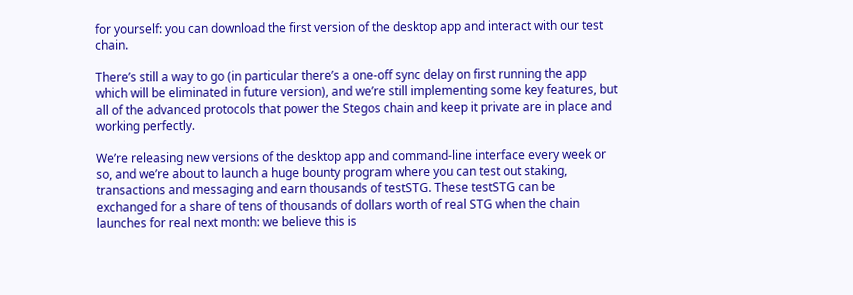for yourself: you can download the first version of the desktop app and interact with our test chain.

There’s still a way to go (in particular there’s a one-off sync delay on first running the app which will be eliminated in future version), and we’re still implementing some key features, but all of the advanced protocols that power the Stegos chain and keep it private are in place and working perfectly.

We’re releasing new versions of the desktop app and command-line interface every week or so, and we’re about to launch a huge bounty program where you can test out staking, transactions and messaging and earn thousands of testSTG. These testSTG can be exchanged for a share of tens of thousands of dollars worth of real STG when the chain launches for real next month: we believe this is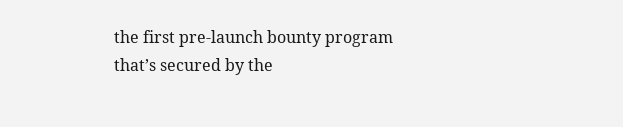the first pre-launch bounty program that’s secured by the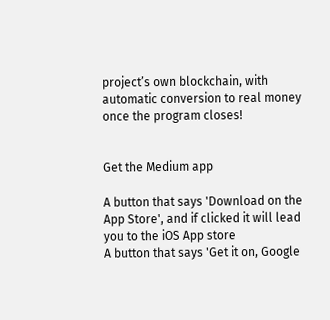project’s own blockchain, with automatic conversion to real money once the program closes!


Get the Medium app

A button that says 'Download on the App Store', and if clicked it will lead you to the iOS App store
A button that says 'Get it on, Google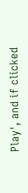Play', and if clicked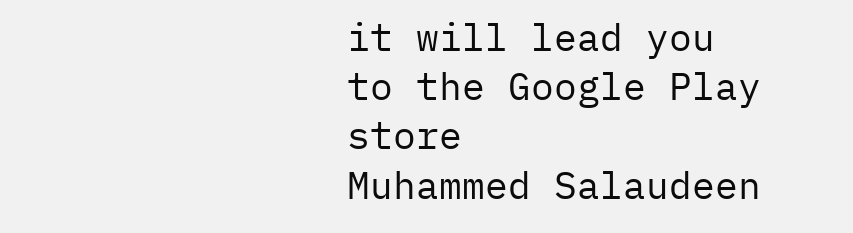it will lead you to the Google Play store
Muhammed Salaudeen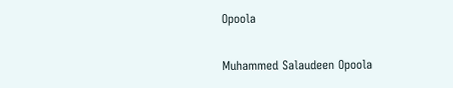Opoola

Muhammed Salaudeen Opoola